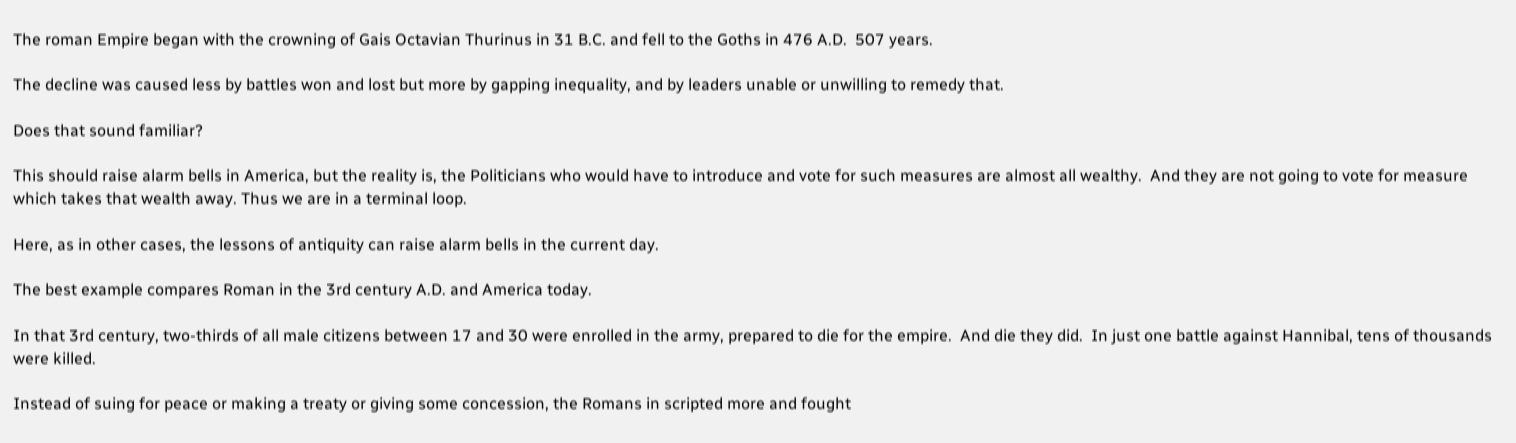The roman Empire began with the crowning of Gais Octavian Thurinus in 31 B.C. and fell to the Goths in 476 A.D.  507 years.

The decline was caused less by battles won and lost but more by gapping inequality, and by leaders unable or unwilling to remedy that.

Does that sound familiar?

This should raise alarm bells in America, but the reality is, the Politicians who would have to introduce and vote for such measures are almost all wealthy.  And they are not going to vote for measure which takes that wealth away. Thus we are in a terminal loop.

Here, as in other cases, the lessons of antiquity can raise alarm bells in the current day.

The best example compares Roman in the 3rd century A.D. and America today.

In that 3rd century, two-thirds of all male citizens between 17 and 30 were enrolled in the army, prepared to die for the empire.  And die they did.  In just one battle against Hannibal, tens of thousands were killed.

Instead of suing for peace or making a treaty or giving some concession, the Romans in scripted more and fought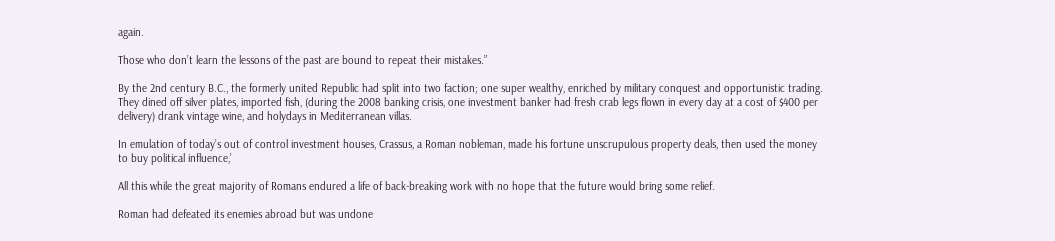again.

Those who don’t learn the lessons of the past are bound to repeat their mistakes.”

By the 2nd century B.C., the formerly united Republic had split into two faction; one super wealthy, enriched by military conquest and opportunistic trading.  They dined off silver plates, imported fish, (during the 2008 banking crisis, one investment banker had fresh crab legs flown in every day at a cost of $400 per delivery) drank vintage wine, and holydays in Mediterranean villas.

In emulation of today’s out of control investment houses, Crassus, a Roman nobleman, made his fortune unscrupulous property deals, then used the money to buy political influence,’

All this while the great majority of Romans endured a life of back-breaking work with no hope that the future would bring some relief.

Roman had defeated its enemies abroad but was undone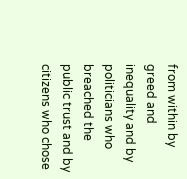from within by greed and inequality and by politicians who breached the public trust and by citizens who chose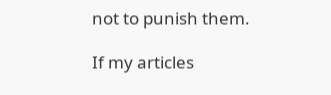not to punish them.

If my articles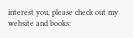interest you, please check out my website and books: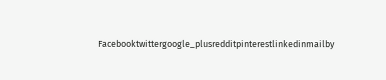Facebooktwittergoogle_plusredditpinterestlinkedinmailby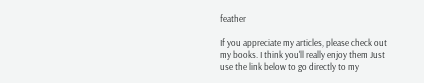feather

If you appreciate my articles, please check out my books. I think you'll really enjoy them Just use the link below to go directly to my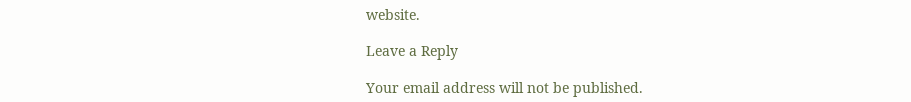website.

Leave a Reply

Your email address will not be published.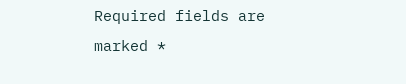Required fields are marked *